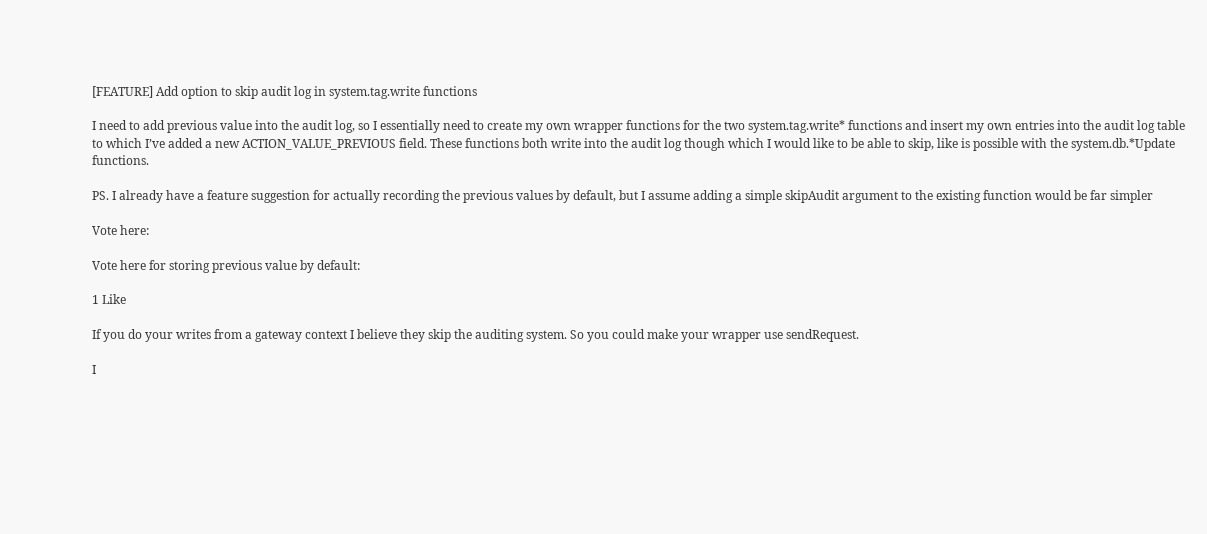[FEATURE] Add option to skip audit log in system.tag.write functions

I need to add previous value into the audit log, so I essentially need to create my own wrapper functions for the two system.tag.write* functions and insert my own entries into the audit log table to which I’ve added a new ACTION_VALUE_PREVIOUS field. These functions both write into the audit log though which I would like to be able to skip, like is possible with the system.db.*Update functions.

PS. I already have a feature suggestion for actually recording the previous values by default, but I assume adding a simple skipAudit argument to the existing function would be far simpler

Vote here:

Vote here for storing previous value by default:

1 Like

If you do your writes from a gateway context I believe they skip the auditing system. So you could make your wrapper use sendRequest.

I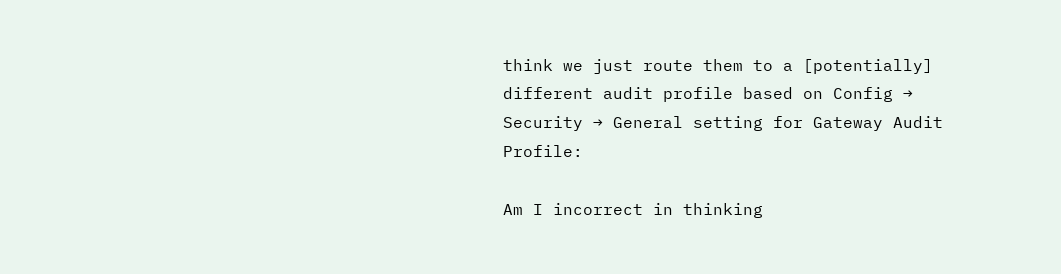think we just route them to a [potentially] different audit profile based on Config → Security → General setting for Gateway Audit Profile:

Am I incorrect in thinking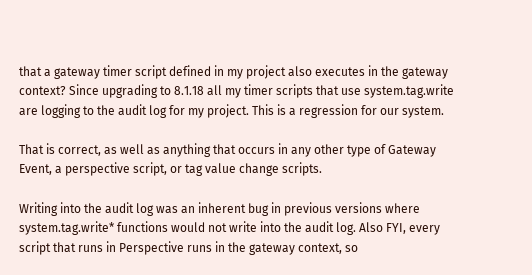that a gateway timer script defined in my project also executes in the gateway context? Since upgrading to 8.1.18 all my timer scripts that use system.tag.write are logging to the audit log for my project. This is a regression for our system.

That is correct, as well as anything that occurs in any other type of Gateway Event, a perspective script, or tag value change scripts.

Writing into the audit log was an inherent bug in previous versions where system.tag.write* functions would not write into the audit log. Also FYI, every script that runs in Perspective runs in the gateway context, so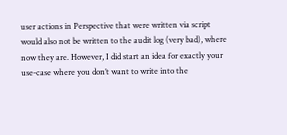user actions in Perspective that were written via script would also not be written to the audit log (very bad), where now they are. However, I did start an idea for exactly your use-case where you don’t want to write into the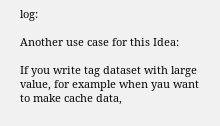log:

Another use case for this Idea:

If you write tag dataset with large value, for example when yau want to make cache data,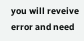you will reveive error and need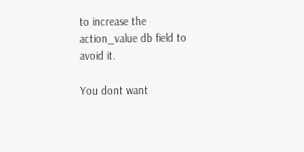to increase the action_value db field to avoid it.

You dont want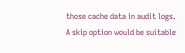those cache data in audit logs.
A skip option would be suitable